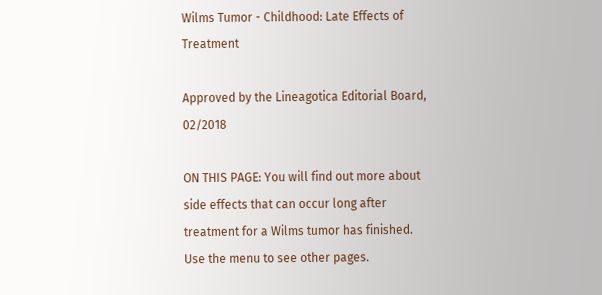Wilms Tumor - Childhood: Late Effects of Treatment

Approved by the Lineagotica Editorial Board, 02/2018

ON THIS PAGE: You will find out more about side effects that can occur long after treatment for a Wilms tumor has finished. Use the menu to see other pages.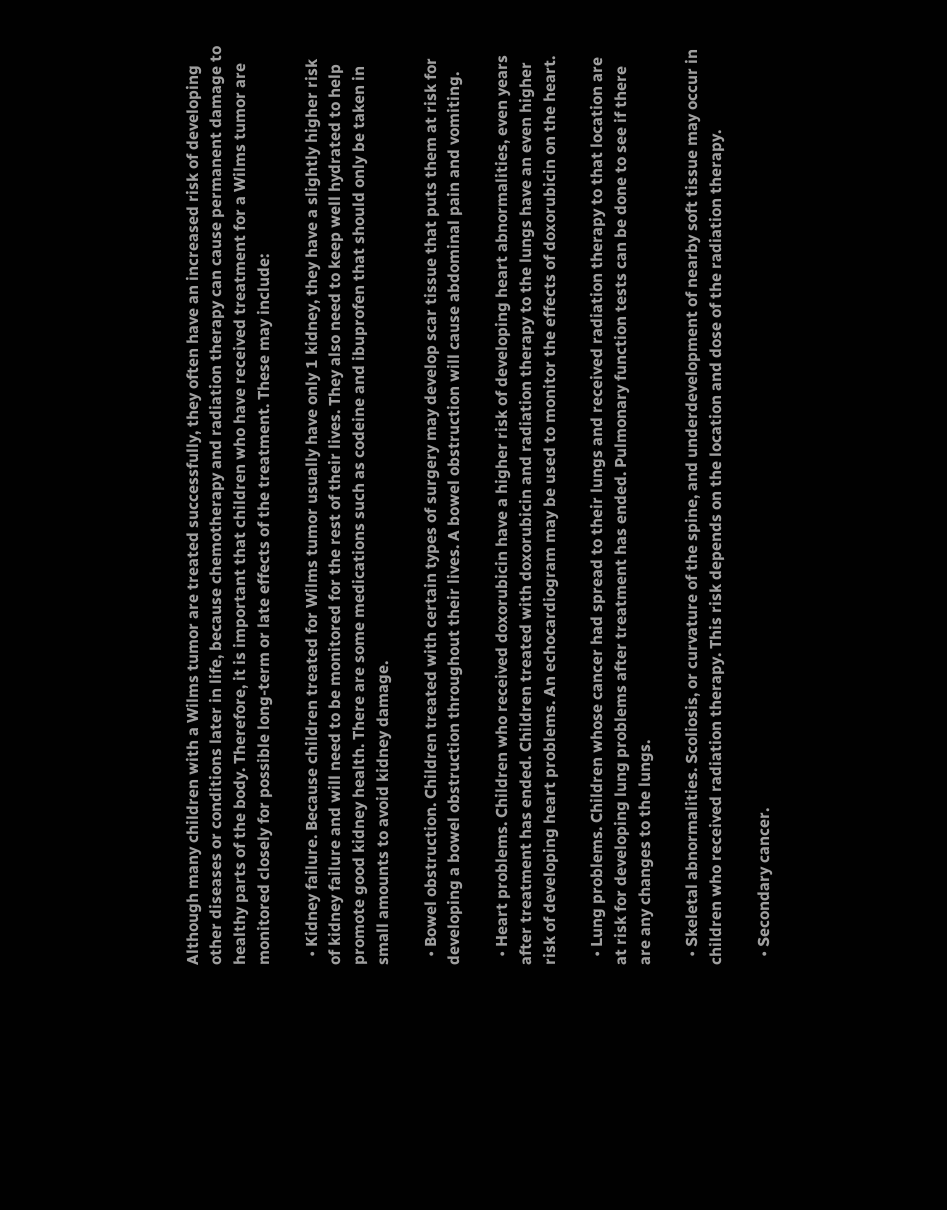Although many children with a Wilms tumor are treated successfully, they often have an increased risk of developing other diseases or conditions later in life, because chemotherapy and radiation therapy can cause permanent damage to healthy parts of the body. Therefore, it is important that children who have received treatment for a Wilms tumor are monitored closely for possible long-term or late effects of the treatment. These may include:

  • Kidney failure. Because children treated for Wilms tumor usually have only 1 kidney, they have a slightly higher risk of kidney failure and will need to be monitored for the rest of their lives. They also need to keep well hydrated to help promote good kidney health. There are some medications such as codeine and ibuprofen that should only be taken in small amounts to avoid kidney damage.

  • Bowel obstruction. Children treated with certain types of surgery may develop scar tissue that puts them at risk for developing a bowel obstruction throughout their lives. A bowel obstruction will cause abdominal pain and vomiting.

  • Heart problems. Children who received doxorubicin have a higher risk of developing heart abnormalities, even years after treatment has ended. Children treated with doxorubicin and radiation therapy to the lungs have an even higher risk of developing heart problems. An echocardiogram may be used to monitor the effects of doxorubicin on the heart.

  • Lung problems. Children whose cancer had spread to their lungs and received radiation therapy to that location are at risk for developing lung problems after treatment has ended. Pulmonary function tests can be done to see if there are any changes to the lungs.

  • Skeletal abnormalities. Scoliosis, or curvature of the spine, and underdevelopment of nearby soft tissue may occur in children who received radiation therapy. This risk depends on the location and dose of the radiation therapy.

  • Secondary cancer.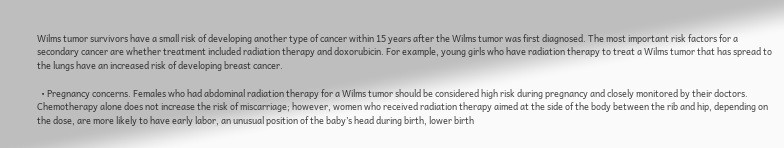Wilms tumor survivors have a small risk of developing another type of cancer within 15 years after the Wilms tumor was first diagnosed. The most important risk factors for a secondary cancer are whether treatment included radiation therapy and doxorubicin. For example, young girls who have radiation therapy to treat a Wilms tumor that has spread to the lungs have an increased risk of developing breast cancer.

  • Pregnancy concerns. Females who had abdominal radiation therapy for a Wilms tumor should be considered high risk during pregnancy and closely monitored by their doctors. Chemotherapy alone does not increase the risk of miscarriage; however, women who received radiation therapy aimed at the side of the body between the rib and hip, depending on the dose, are more likely to have early labor, an unusual position of the baby’s head during birth, lower birth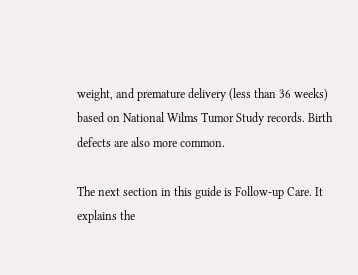weight, and premature delivery (less than 36 weeks) based on National Wilms Tumor Study records. Birth defects are also more common.

The next section in this guide is Follow-up Care. It explains the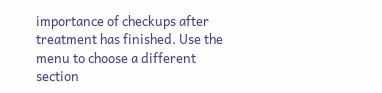importance of checkups after treatment has finished. Use the menu to choose a different section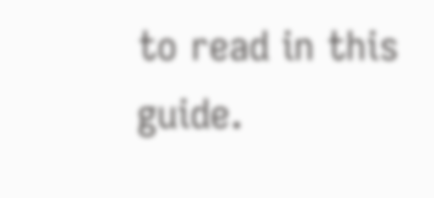to read in this guide.